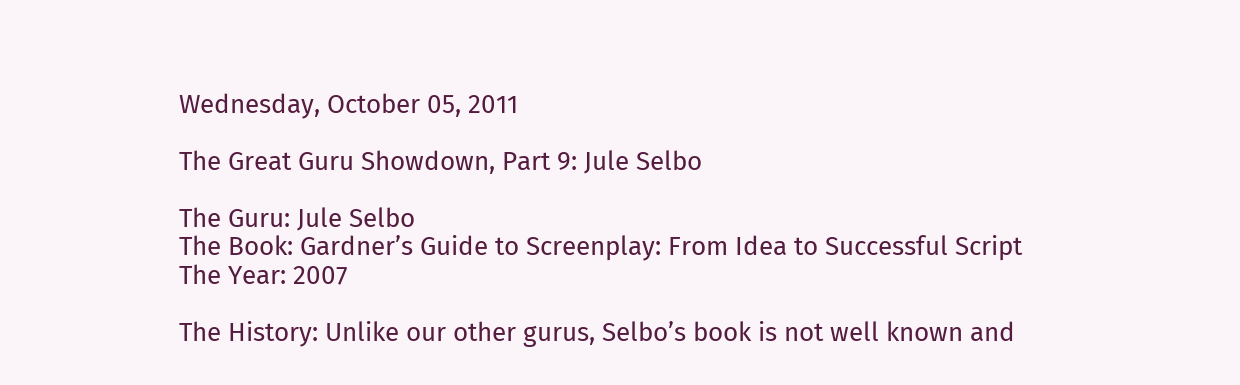Wednesday, October 05, 2011

The Great Guru Showdown, Part 9: Jule Selbo

The Guru: Jule Selbo
The Book: Gardner’s Guide to Screenplay: From Idea to Successful Script
The Year: 2007

The History: Unlike our other gurus, Selbo’s book is not well known and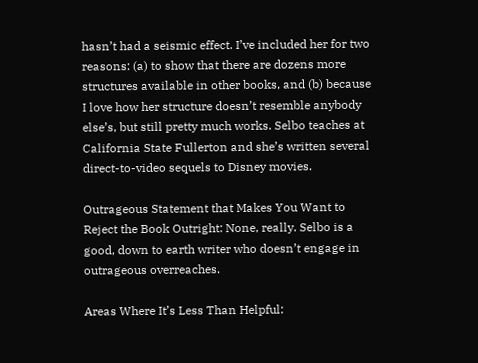hasn’t had a seismic effect. I’ve included her for two reasons: (a) to show that there are dozens more structures available in other books, and (b) because I love how her structure doesn’t resemble anybody else’s, but still pretty much works. Selbo teaches at California State Fullerton and she’s written several direct-to-video sequels to Disney movies.

Outrageous Statement that Makes You Want to Reject the Book Outright: None, really. Selbo is a good, down to earth writer who doesn’t engage in outrageous overreaches.

Areas Where It’s Less Than Helpful: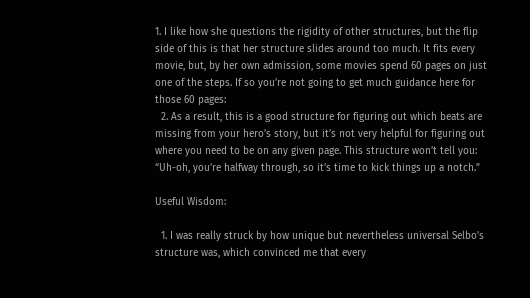1. I like how she questions the rigidity of other structures, but the flip side of this is that her structure slides around too much. It fits every movie, but, by her own admission, some movies spend 60 pages on just one of the steps. If so you’re not going to get much guidance here for those 60 pages:
  2. As a result, this is a good structure for figuring out which beats are missing from your hero’s story, but it’s not very helpful for figuring out where you need to be on any given page. This structure won’t tell you: “Uh-oh, you’re halfway through, so it’s time to kick things up a notch.”

Useful Wisdom:

  1. I was really struck by how unique but nevertheless universal Selbo’s structure was, which convinced me that every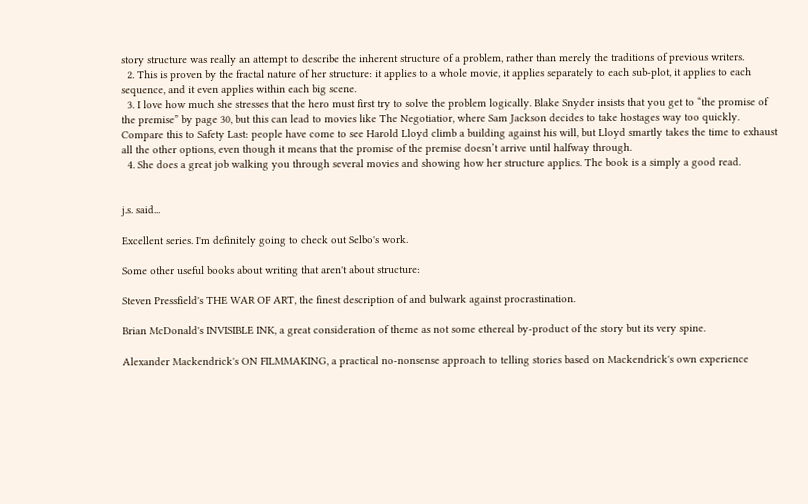story structure was really an attempt to describe the inherent structure of a problem, rather than merely the traditions of previous writers.
  2. This is proven by the fractal nature of her structure: it applies to a whole movie, it applies separately to each sub-plot, it applies to each sequence, and it even applies within each big scene.
  3. I love how much she stresses that the hero must first try to solve the problem logically. Blake Snyder insists that you get to “the promise of the premise” by page 30, but this can lead to movies like The Negotiatior, where Sam Jackson decides to take hostages way too quickly. Compare this to Safety Last: people have come to see Harold Lloyd climb a building against his will, but Lloyd smartly takes the time to exhaust all the other options, even though it means that the promise of the premise doesn’t arrive until halfway through.
  4. She does a great job walking you through several movies and showing how her structure applies. The book is a simply a good read.


j.s. said...

Excellent series. I'm definitely going to check out Selbo's work.

Some other useful books about writing that aren't about structure:

Steven Pressfield's THE WAR OF ART, the finest description of and bulwark against procrastination.

Brian McDonald's INVISIBLE INK, a great consideration of theme as not some ethereal by-product of the story but its very spine.

Alexander Mackendrick's ON FILMMAKING, a practical no-nonsense approach to telling stories based on Mackendrick's own experience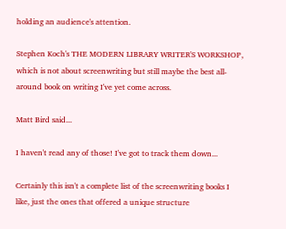holding an audience's attention.

Stephen Koch's THE MODERN LIBRARY WRITER'S WORKSHOP, which is not about screenwriting but still maybe the best all-around book on writing I've yet come across.

Matt Bird said...

I haven't read any of those! I've got to track them down...

Certainly this isn't a complete list of the screenwriting books I like, just the ones that offered a unique structure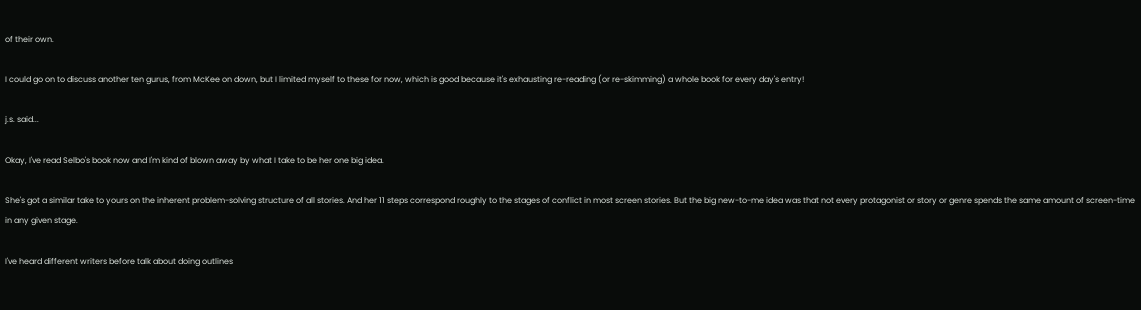of their own.

I could go on to discuss another ten gurus, from McKee on down, but I limited myself to these for now, which is good because it's exhausting re-reading (or re-skimming) a whole book for every day's entry!

j.s. said...

Okay, I've read Selbo's book now and I'm kind of blown away by what I take to be her one big idea.

She's got a similar take to yours on the inherent problem-solving structure of all stories. And her 11 steps correspond roughly to the stages of conflict in most screen stories. But the big new-to-me idea was that not every protagonist or story or genre spends the same amount of screen-time in any given stage.

I've heard different writers before talk about doing outlines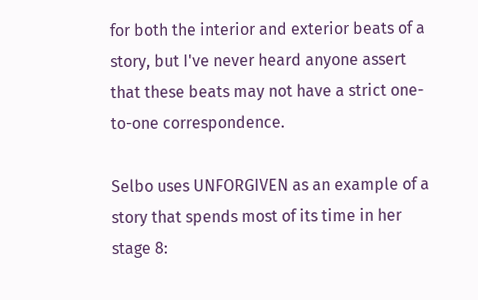for both the interior and exterior beats of a story, but I've never heard anyone assert that these beats may not have a strict one-to-one correspondence.

Selbo uses UNFORGIVEN as an example of a story that spends most of its time in her stage 8: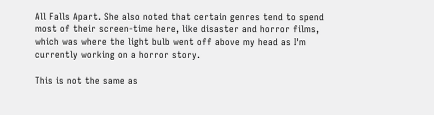All Falls Apart. She also noted that certain genres tend to spend most of their screen-time here, like disaster and horror films, which was where the light bulb went off above my head as I'm currently working on a horror story.

This is not the same as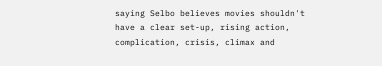saying Selbo believes movies shouldn't have a clear set-up, rising action, complication, crisis, climax and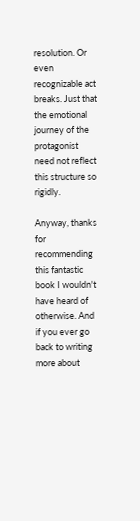resolution. Or even recognizable act breaks. Just that the emotional journey of the protagonist need not reflect this structure so rigidly.

Anyway, thanks for recommending this fantastic book I wouldn't have heard of otherwise. And if you ever go back to writing more about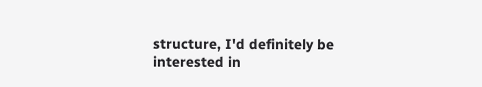structure, I'd definitely be interested in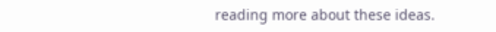reading more about these ideas.